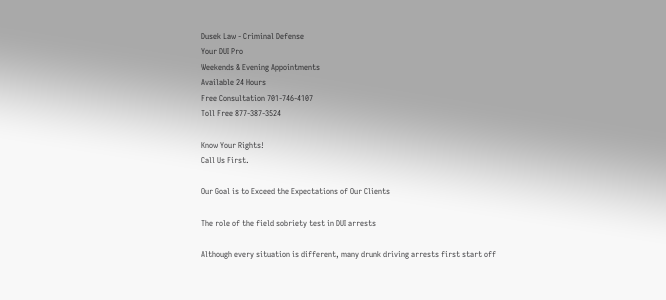Dusek Law - Criminal Defense
Your DUI Pro
Weekends & Evening Appointments
Available 24 Hours
Free Consultation 701-746-4107
Toll Free 877-387-3524

Know Your Rights!
Call Us First.

Our Goal is to Exceed the Expectations of Our Clients

The role of the field sobriety test in DUI arrests

Although every situation is different, many drunk driving arrests first start off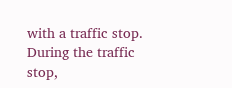with a traffic stop. During the traffic stop,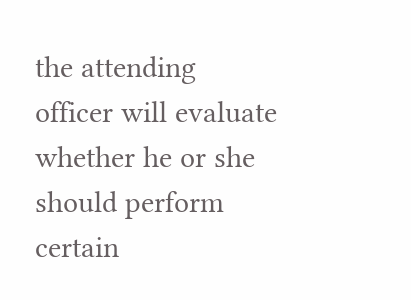the attending officer will evaluate whether he or she should perform certain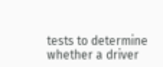tests to determine whether a driver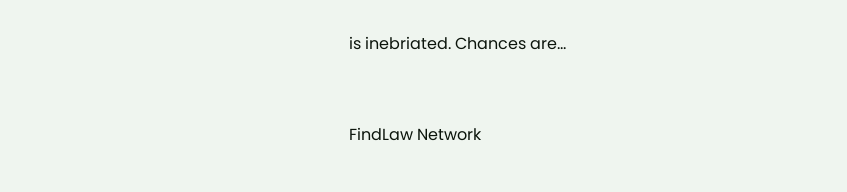is inebriated. Chances are...


FindLaw Network